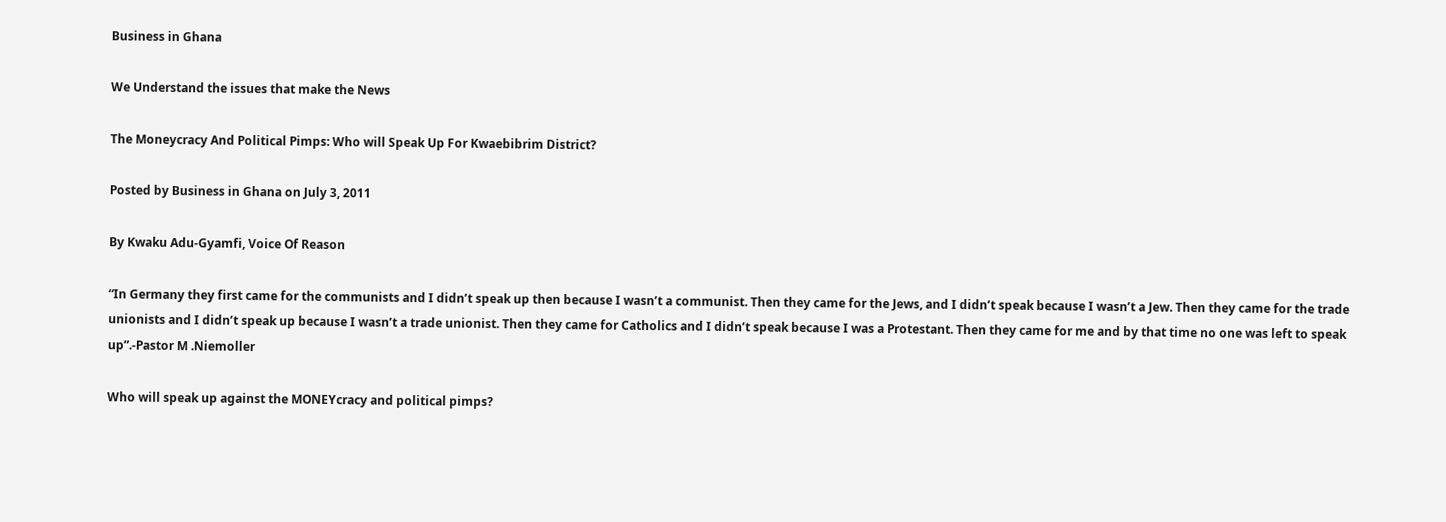Business in Ghana

We Understand the issues that make the News

The Moneycracy And Political Pimps: Who will Speak Up For Kwaebibrim District?

Posted by Business in Ghana on July 3, 2011

By Kwaku Adu-Gyamfi, Voice Of Reason

“In Germany they first came for the communists and I didn’t speak up then because I wasn’t a communist. Then they came for the Jews, and I didn’t speak because I wasn’t a Jew. Then they came for the trade unionists and I didn’t speak up because I wasn’t a trade unionist. Then they came for Catholics and I didn’t speak because I was a Protestant. Then they came for me and by that time no one was left to speak up”.-Pastor M .Niemoller

Who will speak up against the MONEYcracy and political pimps?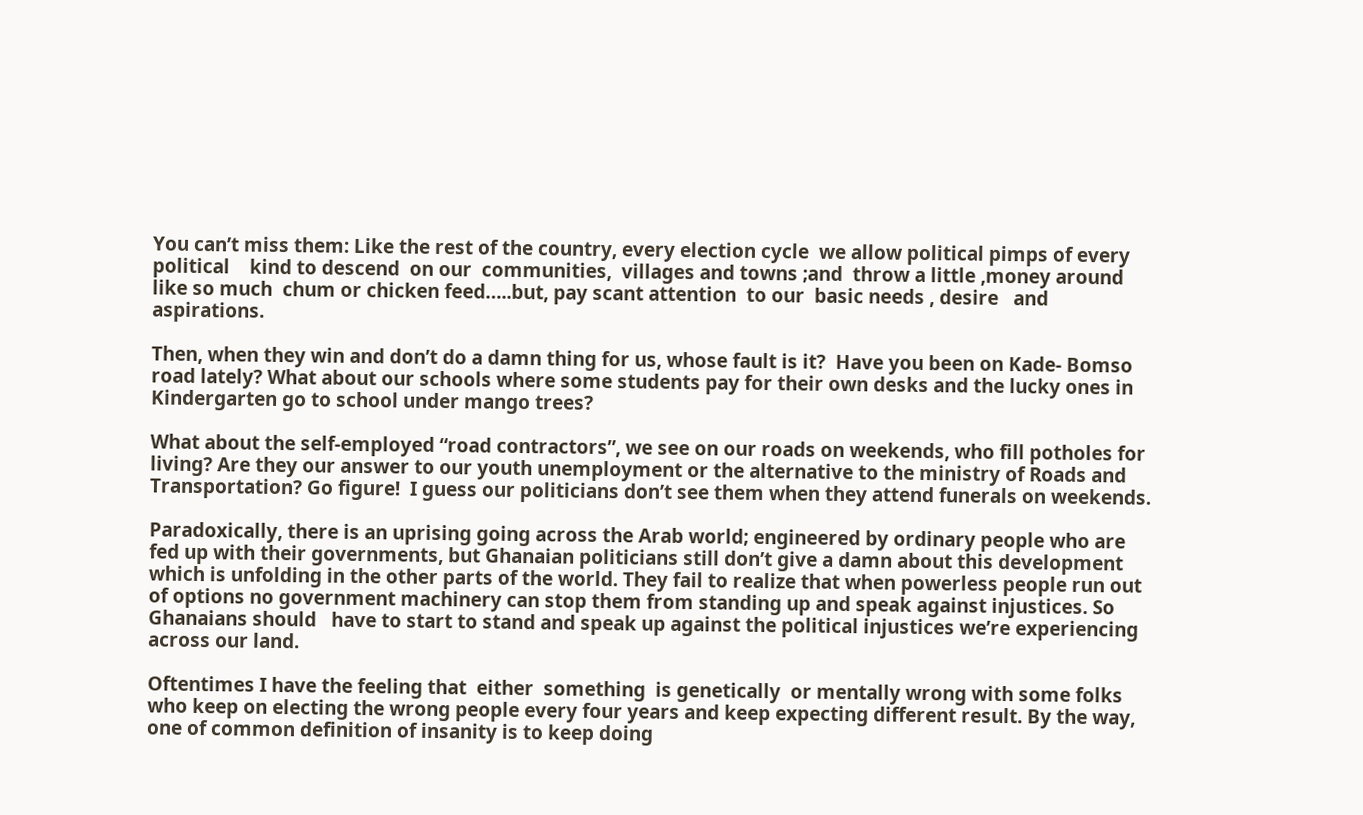You can’t miss them: Like the rest of the country, every election cycle  we allow political pimps of every political    kind to descend  on our  communities,  villages and towns ;and  throw a little ,money around like so much  chum or chicken feed…..but, pay scant attention  to our  basic needs , desire   and aspirations.

Then, when they win and don’t do a damn thing for us, whose fault is it?  Have you been on Kade- Bomso road lately? What about our schools where some students pay for their own desks and the lucky ones in Kindergarten go to school under mango trees?

What about the self-employed “road contractors”, we see on our roads on weekends, who fill potholes for living? Are they our answer to our youth unemployment or the alternative to the ministry of Roads and Transportation? Go figure!  I guess our politicians don’t see them when they attend funerals on weekends.

Paradoxically, there is an uprising going across the Arab world; engineered by ordinary people who are fed up with their governments, but Ghanaian politicians still don’t give a damn about this development which is unfolding in the other parts of the world. They fail to realize that when powerless people run out of options no government machinery can stop them from standing up and speak against injustices. So Ghanaians should   have to start to stand and speak up against the political injustices we’re experiencing across our land.

Oftentimes I have the feeling that  either  something  is genetically  or mentally wrong with some folks who keep on electing the wrong people every four years and keep expecting different result. By the way, one of common definition of insanity is to keep doing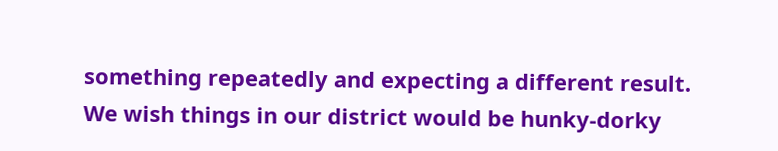something repeatedly and expecting a different result. We wish things in our district would be hunky-dorky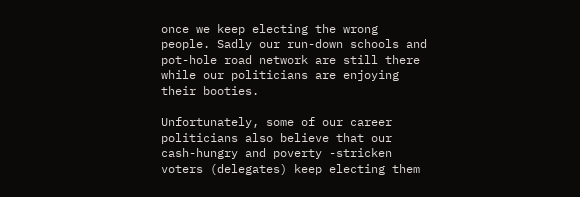once we keep electing the wrong people. Sadly our run-down schools and pot-hole road network are still there while our politicians are enjoying their booties.

Unfortunately, some of our career politicians also believe that our cash-hungry and poverty -stricken voters (delegates) keep electing them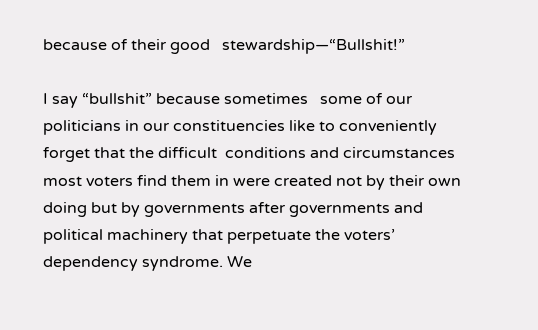because of their good   stewardship—“Bullshit!”

I say “bullshit” because sometimes   some of our politicians in our constituencies like to conveniently forget that the difficult  conditions and circumstances most voters find them in were created not by their own doing but by governments after governments and political machinery that perpetuate the voters’ dependency syndrome. We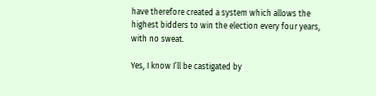have therefore created a system which allows the highest bidders to win the election every four years, with no sweat.

Yes, I know I’ll be castigated by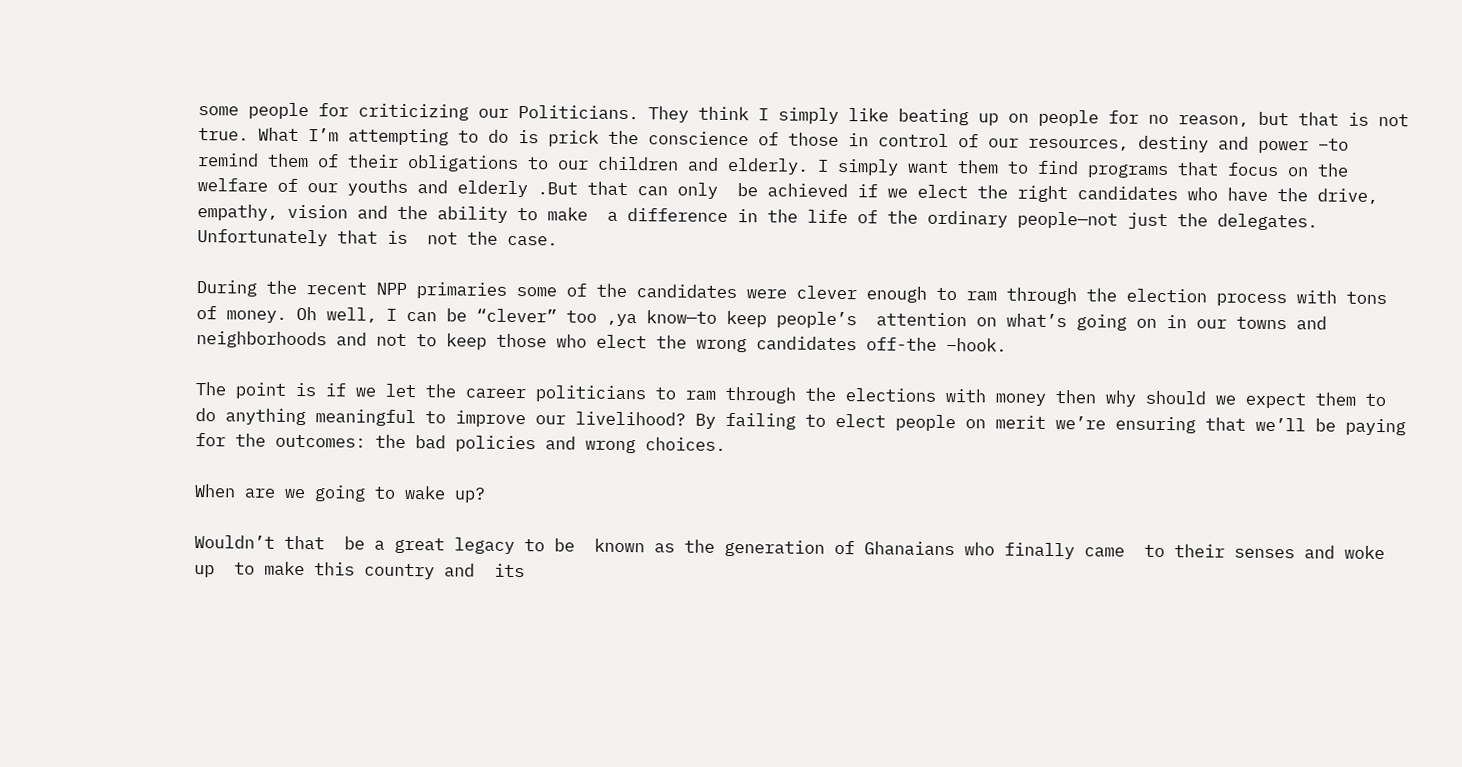some people for criticizing our Politicians. They think I simply like beating up on people for no reason, but that is not true. What I’m attempting to do is prick the conscience of those in control of our resources, destiny and power –to remind them of their obligations to our children and elderly. I simply want them to find programs that focus on the welfare of our youths and elderly .But that can only  be achieved if we elect the right candidates who have the drive, empathy, vision and the ability to make  a difference in the life of the ordinary people—not just the delegates. Unfortunately that is  not the case.

During the recent NPP primaries some of the candidates were clever enough to ram through the election process with tons of money. Oh well, I can be “clever” too ,ya know—to keep people’s  attention on what’s going on in our towns and neighborhoods and not to keep those who elect the wrong candidates off-the –hook.

The point is if we let the career politicians to ram through the elections with money then why should we expect them to do anything meaningful to improve our livelihood? By failing to elect people on merit we’re ensuring that we’ll be paying for the outcomes: the bad policies and wrong choices.

When are we going to wake up?

Wouldn’t that  be a great legacy to be  known as the generation of Ghanaians who finally came  to their senses and woke up  to make this country and  its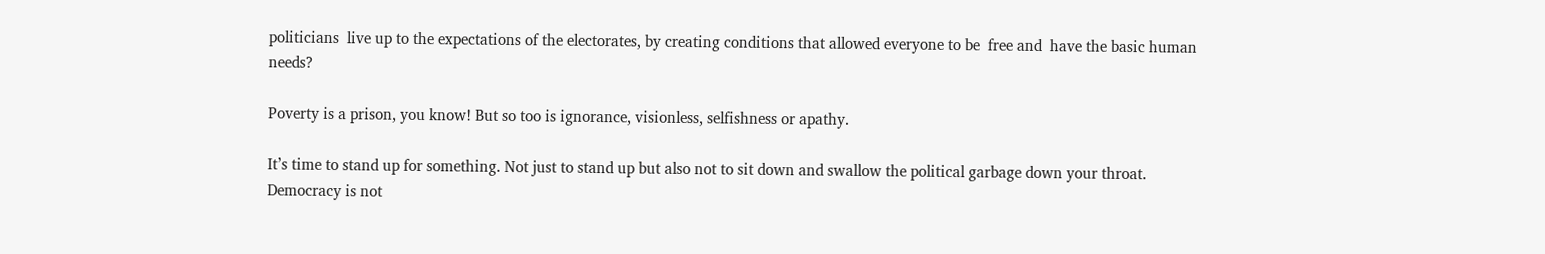politicians  live up to the expectations of the electorates, by creating conditions that allowed everyone to be  free and  have the basic human needs?

Poverty is a prison, you know! But so too is ignorance, visionless, selfishness or apathy.

It’s time to stand up for something. Not just to stand up but also not to sit down and swallow the political garbage down your throat. Democracy is not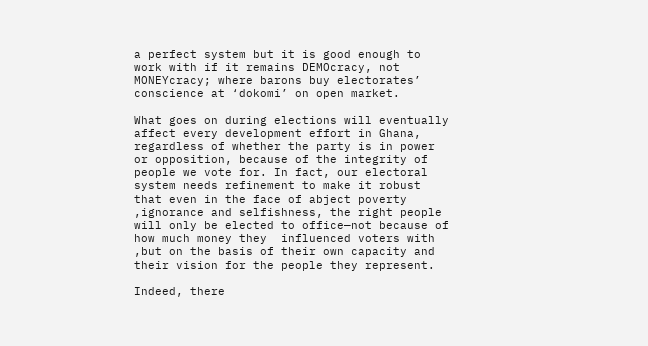a perfect system but it is good enough to work with if it remains DEMOcracy, not MONEYcracy; where barons buy electorates’ conscience at ‘dokomi’ on open market.

What goes on during elections will eventually affect every development effort in Ghana, regardless of whether the party is in power or opposition, because of the integrity of people we vote for. In fact, our electoral system needs refinement to make it robust that even in the face of abject poverty ,ignorance and selfishness, the right people  will only be elected to office—not because of how much money they  influenced voters with ,but on the basis of their own capacity and their vision for the people they represent.

Indeed, there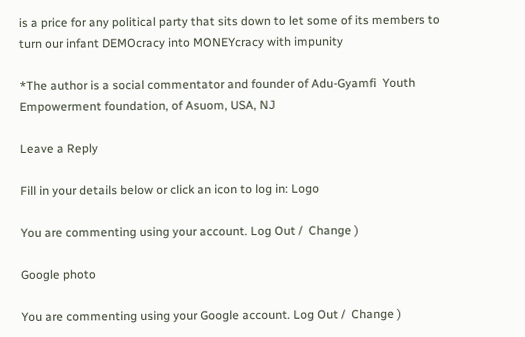is a price for any political party that sits down to let some of its members to turn our infant DEMOcracy into MONEYcracy with impunity

*The author is a social commentator and founder of Adu-Gyamfi  Youth Empowerment foundation, of Asuom, USA, NJ

Leave a Reply

Fill in your details below or click an icon to log in: Logo

You are commenting using your account. Log Out /  Change )

Google photo

You are commenting using your Google account. Log Out /  Change )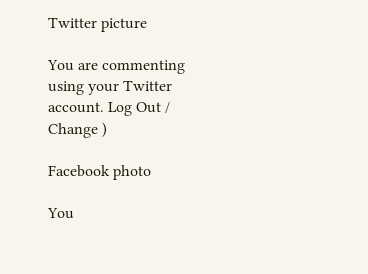Twitter picture

You are commenting using your Twitter account. Log Out /  Change )

Facebook photo

You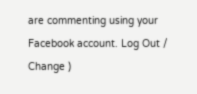are commenting using your Facebook account. Log Out /  Change )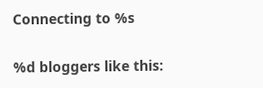Connecting to %s

%d bloggers like this: